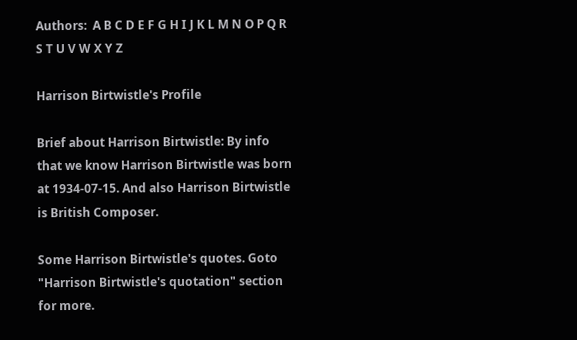Authors:  A B C D E F G H I J K L M N O P Q R S T U V W X Y Z

Harrison Birtwistle's Profile

Brief about Harrison Birtwistle: By info that we know Harrison Birtwistle was born at 1934-07-15. And also Harrison Birtwistle is British Composer.

Some Harrison Birtwistle's quotes. Goto "Harrison Birtwistle's quotation" section for more.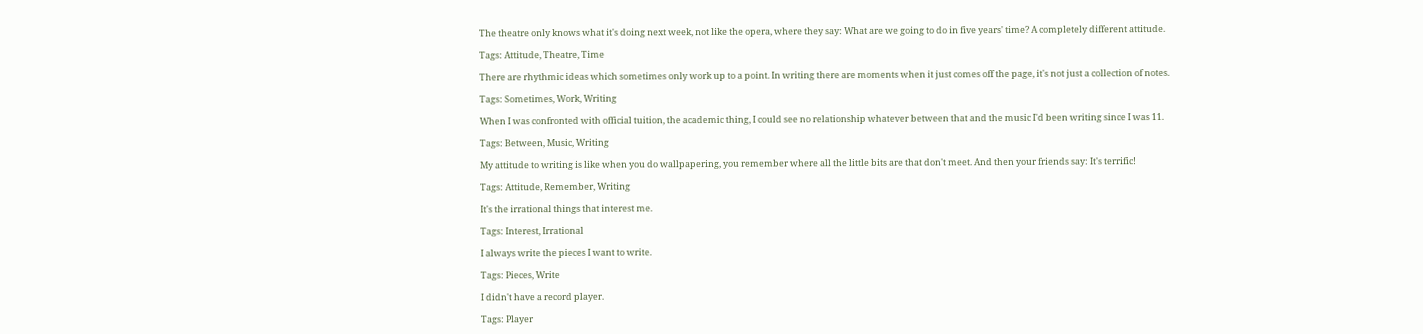The theatre only knows what it's doing next week, not like the opera, where they say: What are we going to do in five years' time? A completely different attitude.

Tags: Attitude, Theatre, Time

There are rhythmic ideas which sometimes only work up to a point. In writing there are moments when it just comes off the page, it's not just a collection of notes.

Tags: Sometimes, Work, Writing

When I was confronted with official tuition, the academic thing, I could see no relationship whatever between that and the music I'd been writing since I was 11.

Tags: Between, Music, Writing

My attitude to writing is like when you do wallpapering, you remember where all the little bits are that don't meet. And then your friends say: It's terrific!

Tags: Attitude, Remember, Writing

It's the irrational things that interest me.

Tags: Interest, Irrational

I always write the pieces I want to write.

Tags: Pieces, Write

I didn't have a record player.

Tags: Player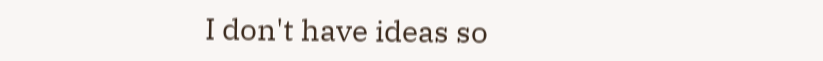I don't have ideas so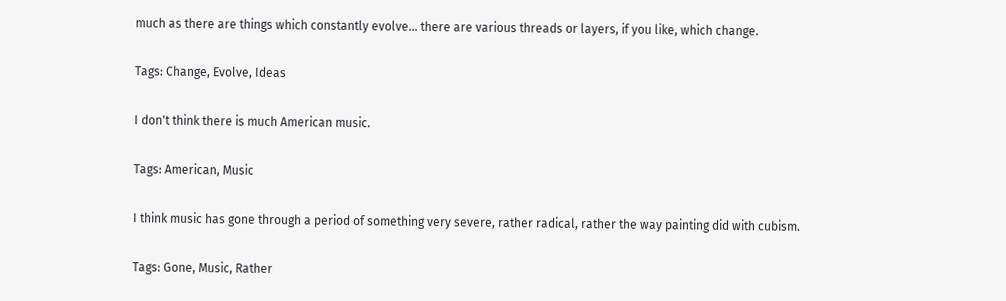much as there are things which constantly evolve... there are various threads or layers, if you like, which change.

Tags: Change, Evolve, Ideas

I don't think there is much American music.

Tags: American, Music

I think music has gone through a period of something very severe, rather radical, rather the way painting did with cubism.

Tags: Gone, Music, Rather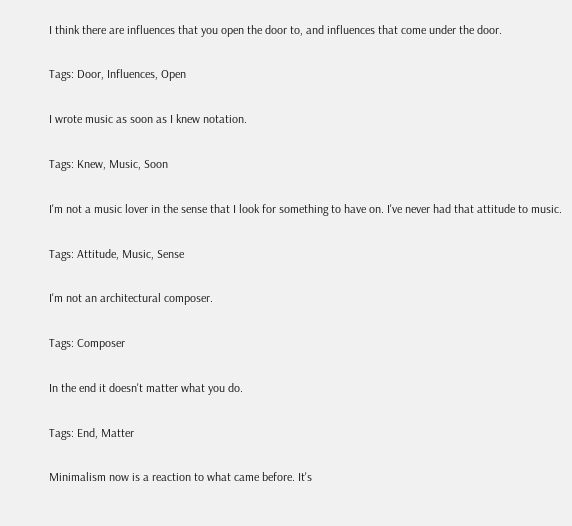I think there are influences that you open the door to, and influences that come under the door.

Tags: Door, Influences, Open

I wrote music as soon as I knew notation.

Tags: Knew, Music, Soon

I'm not a music lover in the sense that I look for something to have on. I've never had that attitude to music.

Tags: Attitude, Music, Sense

I'm not an architectural composer.

Tags: Composer

In the end it doesn't matter what you do.

Tags: End, Matter

Minimalism now is a reaction to what came before. It's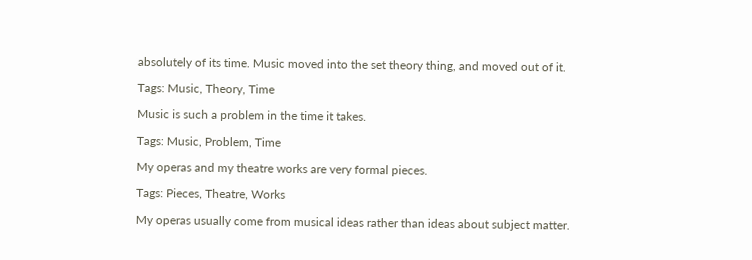absolutely of its time. Music moved into the set theory thing, and moved out of it.

Tags: Music, Theory, Time

Music is such a problem in the time it takes.

Tags: Music, Problem, Time

My operas and my theatre works are very formal pieces.

Tags: Pieces, Theatre, Works

My operas usually come from musical ideas rather than ideas about subject matter.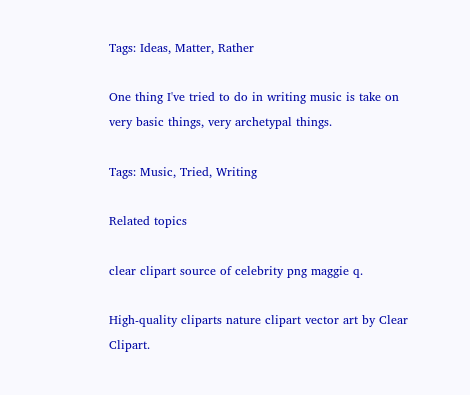Tags: Ideas, Matter, Rather

One thing I've tried to do in writing music is take on very basic things, very archetypal things.

Tags: Music, Tried, Writing

Related topics

clear clipart source of celebrity png maggie q.

High-quality cliparts nature clipart vector art by Clear Clipart.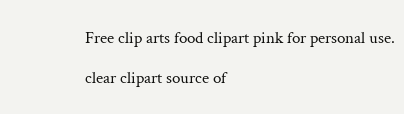Free clip arts food clipart pink for personal use.

clear clipart source of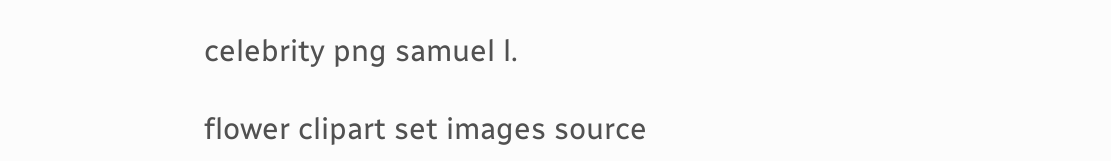celebrity png samuel l.

flower clipart set images source